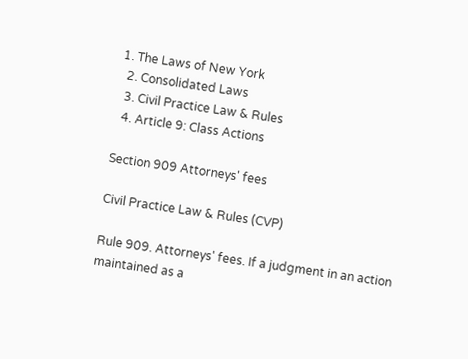1. The Laws of New York
  2. Consolidated Laws
  3. Civil Practice Law & Rules
  4. Article 9: Class Actions

Section 909 Attorneys' fees

Civil Practice Law & Rules (CVP)

Rule 909. Attorneys' fees. If a judgment in an action maintained as a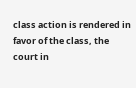class action is rendered in favor of the class, the court in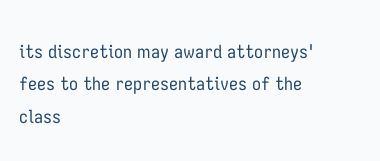its discretion may award attorneys' fees to the representatives of the class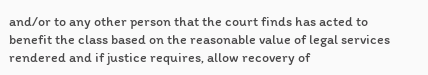and/or to any other person that the court finds has acted to benefit the class based on the reasonable value of legal services rendered and if justice requires, allow recovery of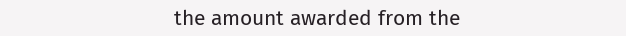the amount awarded from the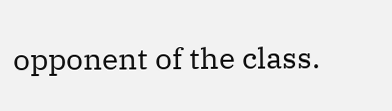opponent of the class.